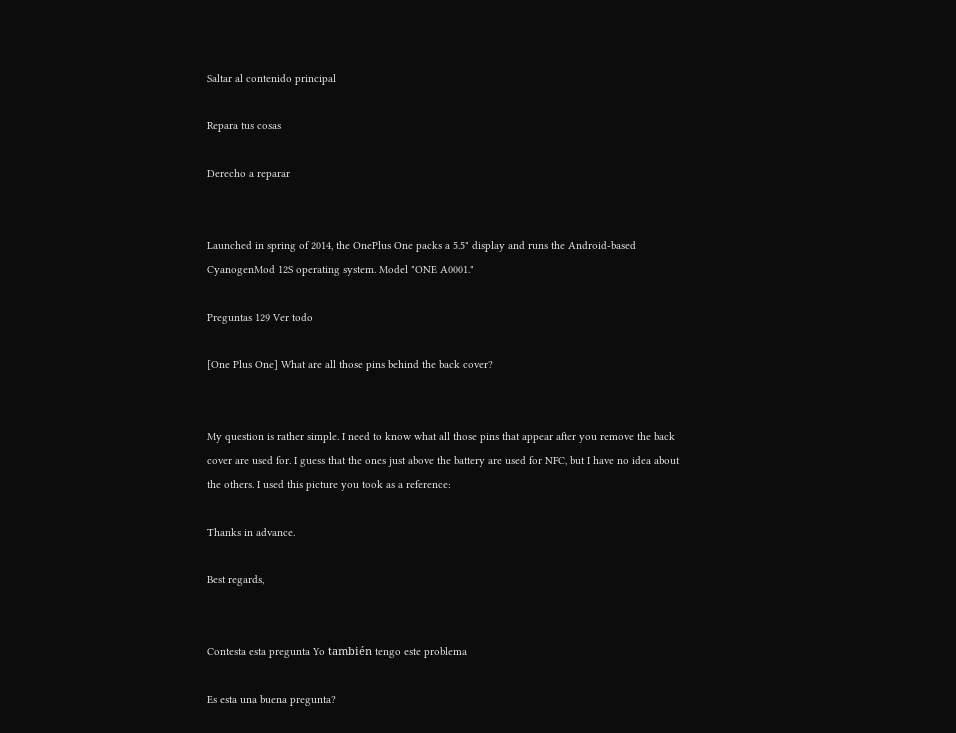Saltar al contenido principal

Repara tus cosas

Derecho a reparar


Launched in spring of 2014, the OnePlus One packs a 5.5" display and runs the Android-based CyanogenMod 12S operating system. Model "ONE A0001."

Preguntas 129 Ver todo

[One Plus One] What are all those pins behind the back cover?


My question is rather simple. I need to know what all those pins that appear after you remove the back cover are used for. I guess that the ones just above the battery are used for NFC, but I have no idea about the others. I used this picture you took as a reference:

Thanks in advance.

Best regards,


Contesta esta pregunta Yo también tengo este problema

Es esta una buena pregunta?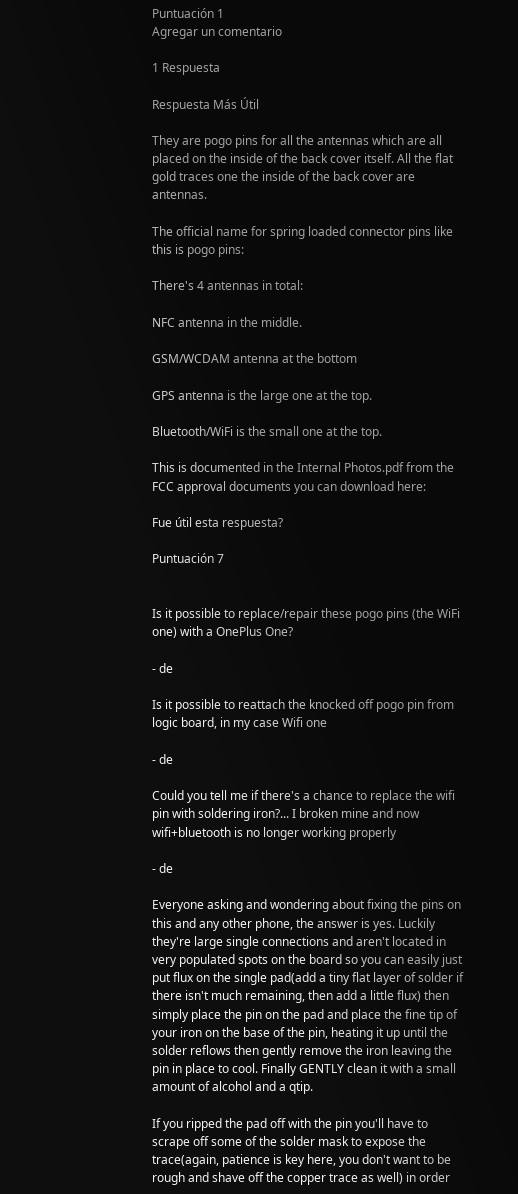Puntuación 1
Agregar un comentario

1 Respuesta

Respuesta Más Útil

They are pogo pins for all the antennas which are all placed on the inside of the back cover itself. All the flat gold traces one the inside of the back cover are antennas.

The official name for spring loaded connector pins like this is pogo pins:

There's 4 antennas in total:

NFC antenna in the middle.

GSM/WCDAM antenna at the bottom

GPS antenna is the large one at the top.

Bluetooth/WiFi is the small one at the top.

This is documented in the Internal Photos.pdf from the FCC approval documents you can download here:

Fue útil esta respuesta?

Puntuación 7


Is it possible to replace/repair these pogo pins (the WiFi one) with a OnePlus One?

- de

Is it possible to reattach the knocked off pogo pin from logic board, in my case Wifi one

- de

Could you tell me if there's a chance to replace the wifi pin with soldering iron?... I broken mine and now wifi+bluetooth is no longer working properly

- de

Everyone asking and wondering about fixing the pins on this and any other phone, the answer is yes. Luckily they're large single connections and aren't located in very populated spots on the board so you can easily just put flux on the single pad(add a tiny flat layer of solder if there isn't much remaining, then add a little flux) then simply place the pin on the pad and place the fine tip of your iron on the base of the pin, heating it up until the solder reflows then gently remove the iron leaving the pin in place to cool. Finally GENTLY clean it with a small amount of alcohol and a qtip.

If you ripped the pad off with the pin you'll have to scrape off some of the solder mask to expose the trace(again, patience is key here, you don't want to be rough and shave off the copper trace as well) in order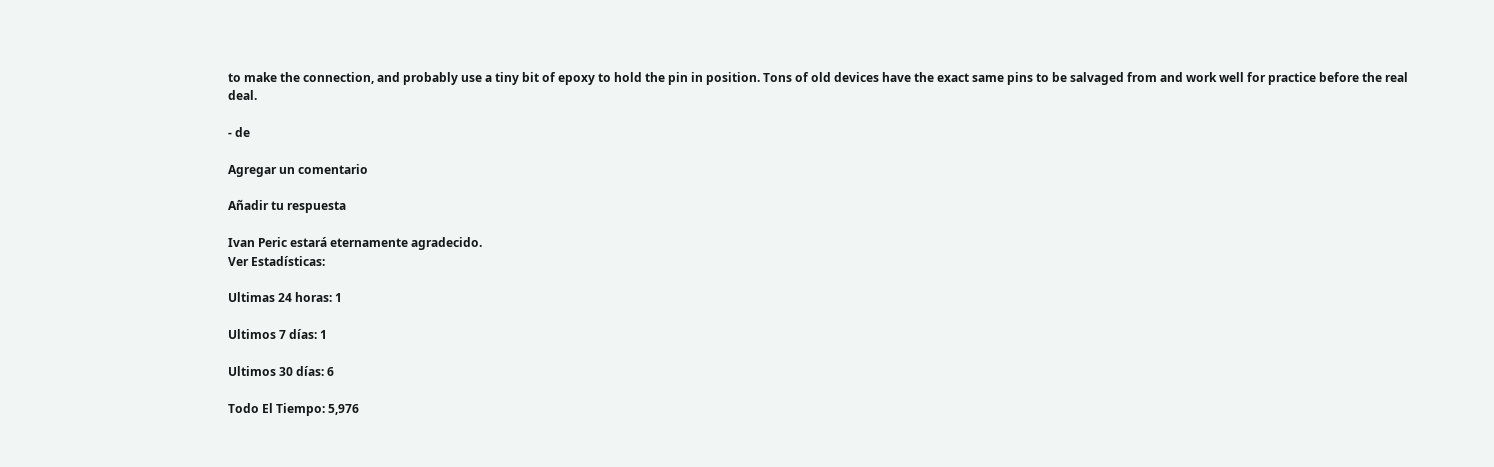to make the connection, and probably use a tiny bit of epoxy to hold the pin in position. Tons of old devices have the exact same pins to be salvaged from and work well for practice before the real deal.

- de

Agregar un comentario

Añadir tu respuesta

Ivan Peric estará eternamente agradecido.
Ver Estadísticas:

Ultimas 24 horas: 1

Ultimos 7 días: 1

Ultimos 30 días: 6

Todo El Tiempo: 5,976